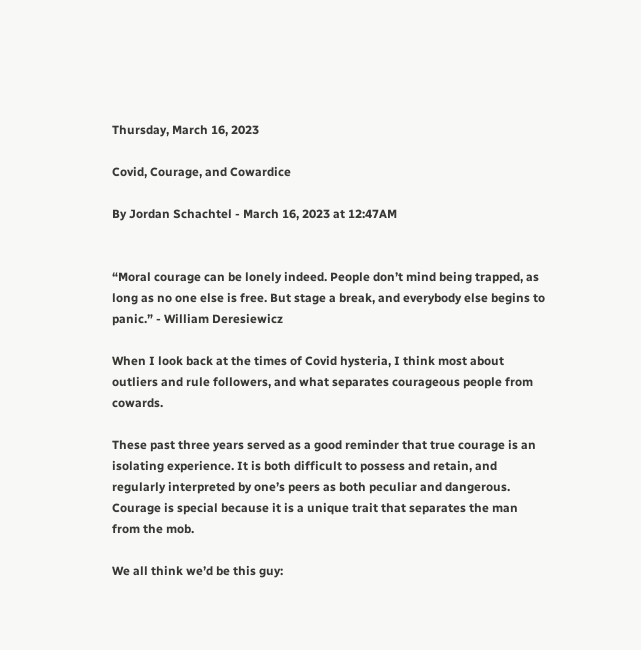Thursday, March 16, 2023

Covid, Courage, and Cowardice

By Jordan Schachtel - March 16, 2023 at 12:47AM


“Moral courage can be lonely indeed. People don’t mind being trapped, as long as no one else is free. But stage a break, and everybody else begins to panic.” - William Deresiewicz

When I look back at the times of Covid hysteria, I think most about outliers and rule followers, and what separates courageous people from cowards.

These past three years served as a good reminder that true courage is an isolating experience. It is both difficult to possess and retain, and regularly interpreted by one’s peers as both peculiar and dangerous. Courage is special because it is a unique trait that separates the man from the mob.

We all think we’d be this guy: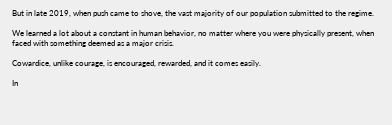But in late 2019, when push came to shove, the vast majority of our population submitted to the regime.

We learned a lot about a constant in human behavior, no matter where you were physically present, when faced with something deemed as a major crisis.

Cowardice, unlike courage, is encouraged, rewarded, and it comes easily.

In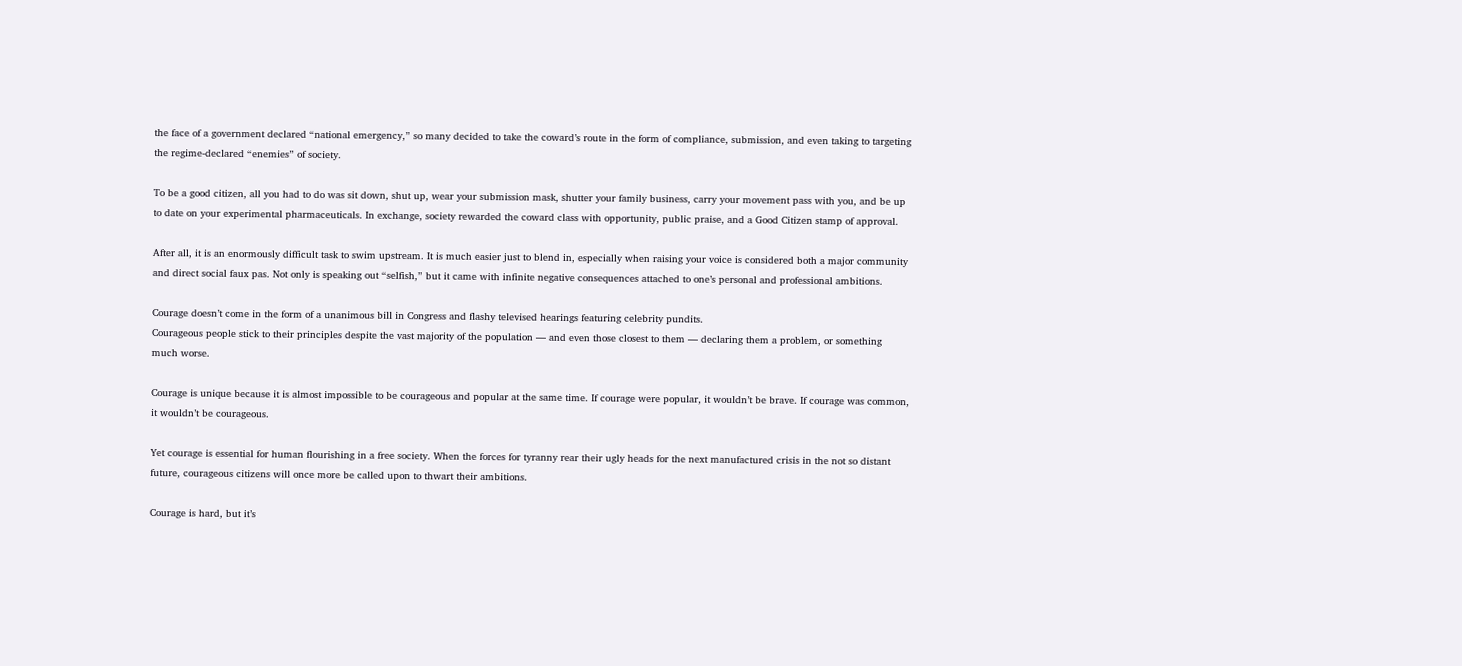the face of a government declared “national emergency,” so many decided to take the coward’s route in the form of compliance, submission, and even taking to targeting the regime-declared “enemies” of society.

To be a good citizen, all you had to do was sit down, shut up, wear your submission mask, shutter your family business, carry your movement pass with you, and be up to date on your experimental pharmaceuticals. In exchange, society rewarded the coward class with opportunity, public praise, and a Good Citizen stamp of approval.

After all, it is an enormously difficult task to swim upstream. It is much easier just to blend in, especially when raising your voice is considered both a major community and direct social faux pas. Not only is speaking out “selfish,” but it came with infinite negative consequences attached to one’s personal and professional ambitions.

Courage doesn’t come in the form of a unanimous bill in Congress and flashy televised hearings featuring celebrity pundits.
Courageous people stick to their principles despite the vast majority of the population — and even those closest to them — declaring them a problem, or something much worse.

Courage is unique because it is almost impossible to be courageous and popular at the same time. If courage were popular, it wouldn’t be brave. If courage was common, it wouldn’t be courageous.

Yet courage is essential for human flourishing in a free society. When the forces for tyranny rear their ugly heads for the next manufactured crisis in the not so distant future, courageous citizens will once more be called upon to thwart their ambitions.

Courage is hard, but it’s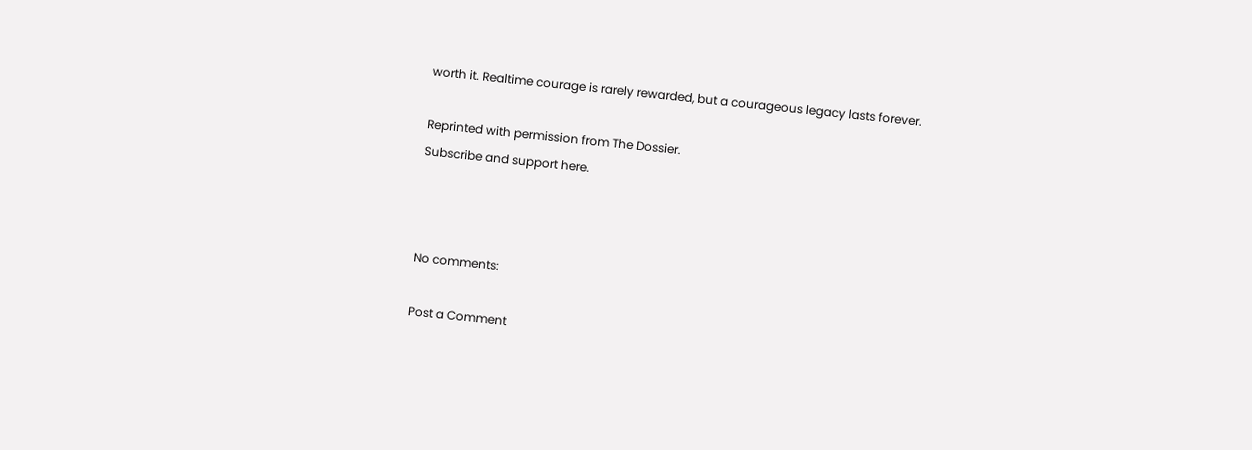worth it. Realtime courage is rarely rewarded, but a courageous legacy lasts forever.

Reprinted with permission from The Dossier.
Subscribe and support here.



No comments:

Post a Comment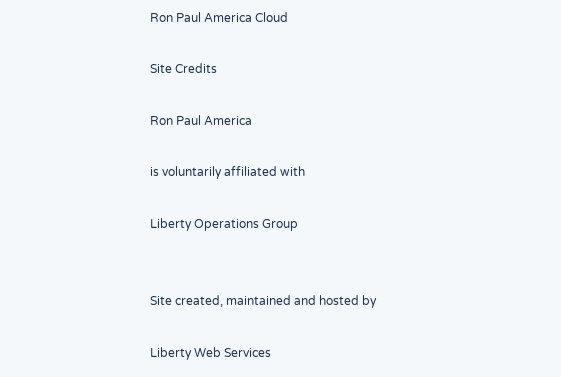Ron Paul America Cloud

Site Credits

Ron Paul America

is voluntarily affiliated with

Liberty Operations Group


Site created, maintained and hosted by

Liberty Web Services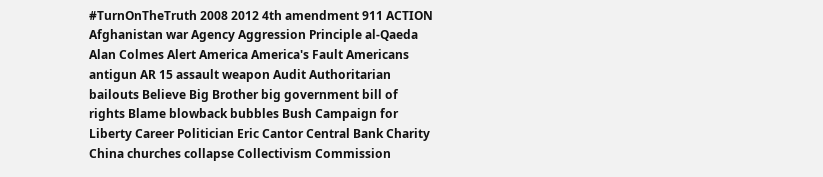#TurnOnTheTruth 2008 2012 4th amendment 911 ACTION Afghanistan war Agency Aggression Principle al-Qaeda Alan Colmes Alert America America's Fault Americans antigun AR 15 assault weapon Audit Authoritarian bailouts Believe Big Brother big government bill of rights Blame blowback bubbles Bush Campaign for Liberty Career Politician Eric Cantor Central Bank Charity China churches collapse Collectivism Commission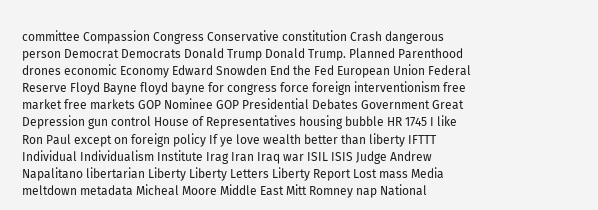committee Compassion Congress Conservative constitution Crash dangerous person Democrat Democrats Donald Trump Donald Trump. Planned Parenthood drones economic Economy Edward Snowden End the Fed European Union Federal Reserve Floyd Bayne floyd bayne for congress force foreign interventionism free market free markets GOP Nominee GOP Presidential Debates Government Great Depression gun control House of Representatives housing bubble HR 1745 I like Ron Paul except on foreign policy If ye love wealth better than liberty IFTTT Individual Individualism Institute Irag Iran Iraq war ISIL ISIS Judge Andrew Napalitano libertarian Liberty Liberty Letters Liberty Report Lost mass Media meltdown metadata Micheal Moore Middle East Mitt Romney nap National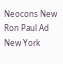Neocons New Ron Paul Ad New York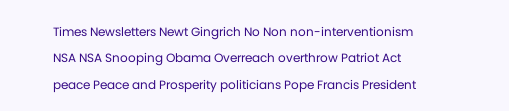Times Newsletters Newt Gingrich No Non non-interventionism NSA NSA Snooping Obama Overreach overthrow Patriot Act peace Peace and Prosperity politicians Pope Francis President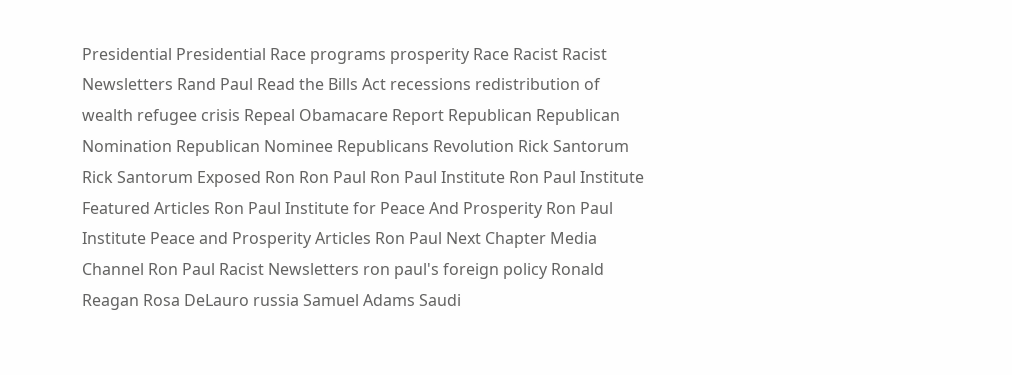Presidential Presidential Race programs prosperity Race Racist Racist Newsletters Rand Paul Read the Bills Act recessions redistribution of wealth refugee crisis Repeal Obamacare Report Republican Republican Nomination Republican Nominee Republicans Revolution Rick Santorum Rick Santorum Exposed Ron Ron Paul Ron Paul Institute Ron Paul Institute Featured Articles Ron Paul Institute for Peace And Prosperity Ron Paul Institute Peace and Prosperity Articles Ron Paul Next Chapter Media Channel Ron Paul Racist Newsletters ron paul's foreign policy Ronald Reagan Rosa DeLauro russia Samuel Adams Saudi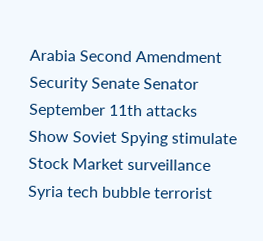Arabia Second Amendment Security Senate Senator September 11th attacks Show Soviet Spying stimulate Stock Market surveillance Syria tech bubble terrorist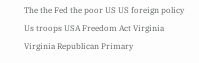The the Fed the poor US US foreign policy Us troops USA Freedom Act Virginia Virginia Republican Primary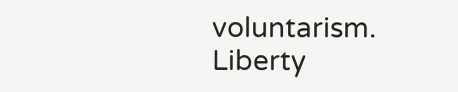voluntarism. Liberty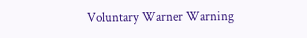Voluntary Warner Warning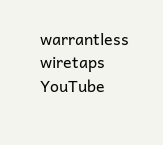warrantless wiretaps YouTube